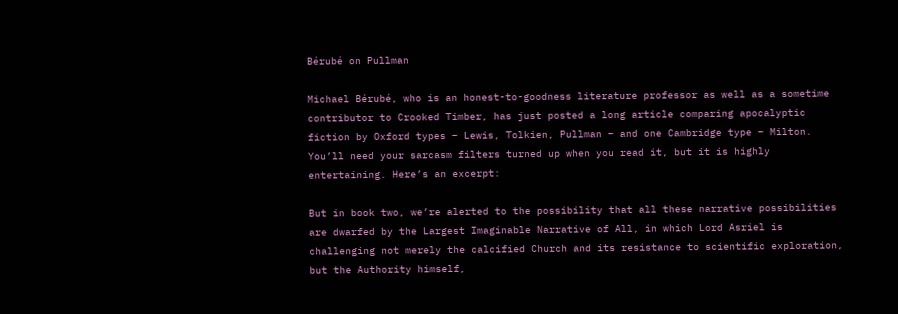Bérubé on Pullman

Michael Bérubé, who is an honest-to-goodness literature professor as well as a sometime contributor to Crooked Timber, has just posted a long article comparing apocalyptic fiction by Oxford types – Lewis, Tolkien, Pullman – and one Cambridge type – Milton. You’ll need your sarcasm filters turned up when you read it, but it is highly entertaining. Here’s an excerpt:

But in book two, we’re alerted to the possibility that all these narrative possibilities are dwarfed by the Largest Imaginable Narrative of All, in which Lord Asriel is challenging not merely the calcified Church and its resistance to scientific exploration, but the Authority himself,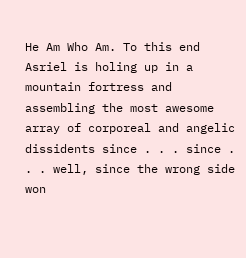He Am Who Am. To this end Asriel is holing up in a mountain fortress and assembling the most awesome array of corporeal and angelic dissidents since . . . since . . . well, since the wrong side won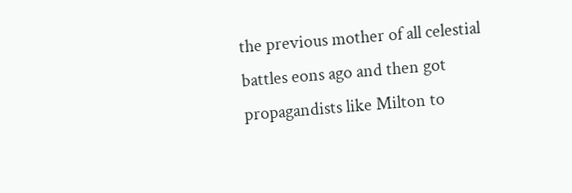the previous mother of all celestial battles eons ago and then got propagandists like Milton to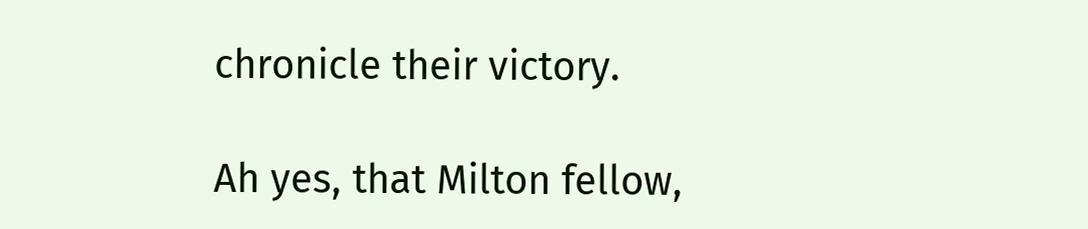chronicle their victory.

Ah yes, that Milton fellow,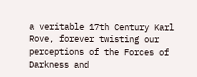a veritable 17th Century Karl Rove, forever twisting our perceptions of the Forces of Darkness and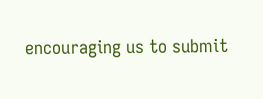encouraging us to submit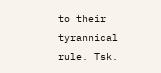to their tyrannical rule. Tsk.